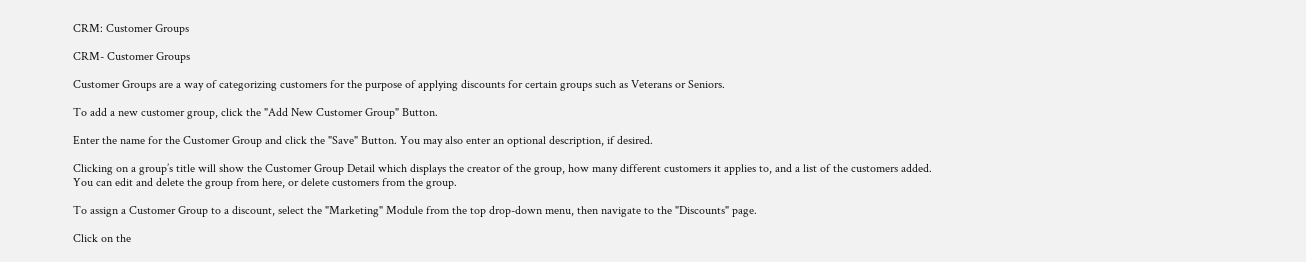CRM: Customer Groups

CRM- Customer Groups

Customer Groups are a way of categorizing customers for the purpose of applying discounts for certain groups such as Veterans or Seniors.

To add a new customer group, click the "Add New Customer Group" Button.

Enter the name for the Customer Group and click the "Save" Button. You may also enter an optional description, if desired.

Clicking on a group’s title will show the Customer Group Detail which displays the creator of the group, how many different customers it applies to, and a list of the customers added. You can edit and delete the group from here, or delete customers from the group.

To assign a Customer Group to a discount, select the "Marketing" Module from the top drop-down menu, then navigate to the "Discounts" page.

Click on the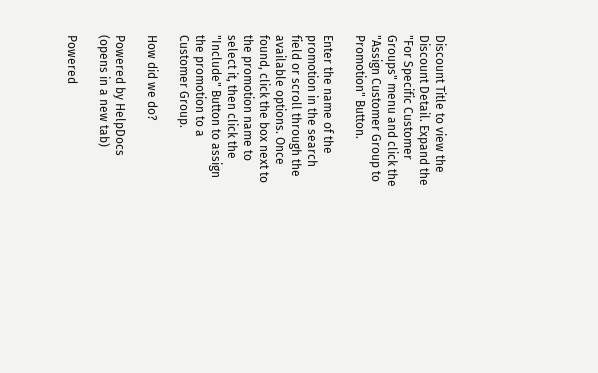Discount Title to view the Discount Detail. Expand the "For Specific Customer Groups" menu and click the "Assign Customer Group to Promotion" Button.

Enter the name of the promotion in the search field or scroll through the available options. Once found, click the box next to the promotion name to select it, then click the "Include" Button to assign the promotion to a Customer Group.

How did we do?

Powered by HelpDocs (opens in a new tab)

Powered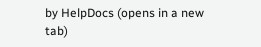by HelpDocs (opens in a new tab)